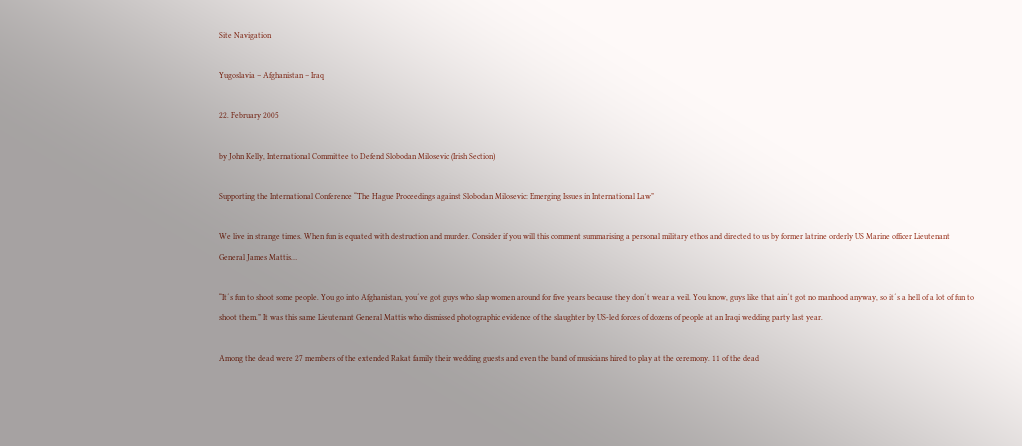Site Navigation

Yugoslavia – Afghanistan – Iraq

22. February 2005

by John Kelly, International Committee to Defend Slobodan Milosevic (Irish Section)

Supporting the International Conference “The Hague Proceedings against Slobodan Milosevic: Emerging Issues in International Law”

We live in strange times. When fun is equated with destruction and murder. Consider if you will this comment summarising a personal military ethos and directed to us by former latrine orderly US Marine officer Lieutenant General James Mattis…

“It´s fun to shoot some people. You go into Afghanistan, you´ve got guys who slap women around for five years because they don´t wear a veil. You know, guys like that ain´t got no manhood anyway, so it´s a hell of a lot of fun to shoot them.” It was this same Lieutenant General Mattis who dismissed photographic evidence of the slaughter by US-led forces of dozens of people at an Iraqi wedding party last year.

Among the dead were 27 members of the extended Rakat family their wedding guests and even the band of musicians hired to play at the ceremony. 11 of the dead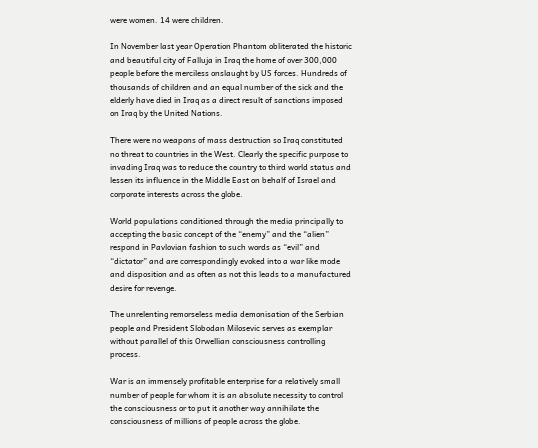were women. 14 were children.

In November last year Operation Phantom obliterated the historic and beautiful city of Falluja in Iraq the home of over 300,000 people before the merciless onslaught by US forces. Hundreds of thousands of children and an equal number of the sick and the elderly have died in Iraq as a direct result of sanctions imposed on Iraq by the United Nations.

There were no weapons of mass destruction so Iraq constituted no threat to countries in the West. Clearly the specific purpose to invading Iraq was to reduce the country to third world status and lessen its influence in the Middle East on behalf of Israel and corporate interests across the globe.

World populations conditioned through the media principally to accepting the basic concept of the “enemy” and the “alien” respond in Pavlovian fashion to such words as “evil” and “dictator” and are correspondingly evoked into a war like mode and disposition and as often as not this leads to a manufactured desire for revenge.

The unrelenting remorseless media demonisation of the Serbian people and President Slobodan Milosevic serves as exemplar without parallel of this Orwellian consciousness controlling process.

War is an immensely profitable enterprise for a relatively small number of people for whom it is an absolute necessity to control the consciousness or to put it another way annihilate the consciousness of millions of people across the globe.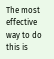The most effective way to do this is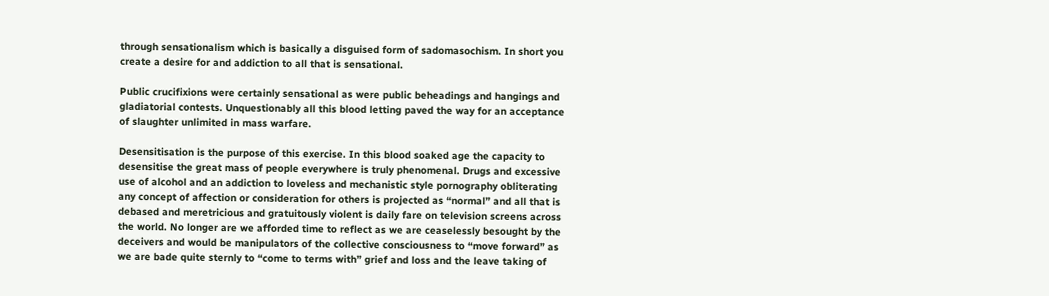through sensationalism which is basically a disguised form of sadomasochism. In short you create a desire for and addiction to all that is sensational.

Public crucifixions were certainly sensational as were public beheadings and hangings and gladiatorial contests. Unquestionably all this blood letting paved the way for an acceptance of slaughter unlimited in mass warfare.

Desensitisation is the purpose of this exercise. In this blood soaked age the capacity to desensitise the great mass of people everywhere is truly phenomenal. Drugs and excessive use of alcohol and an addiction to loveless and mechanistic style pornography obliterating any concept of affection or consideration for others is projected as “normal” and all that is debased and meretricious and gratuitously violent is daily fare on television screens across the world. No longer are we afforded time to reflect as we are ceaselessly besought by the deceivers and would be manipulators of the collective consciousness to “move forward” as we are bade quite sternly to “come to terms with” grief and loss and the leave taking of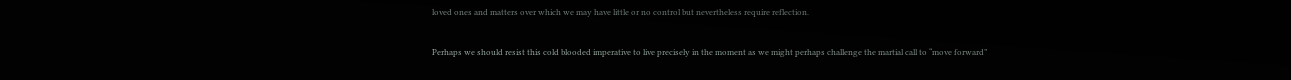loved ones and matters over which we may have little or no control but nevertheless require reflection.

Perhaps we should resist this cold blooded imperative to live precisely in the moment as we might perhaps challenge the martial call to “move forward”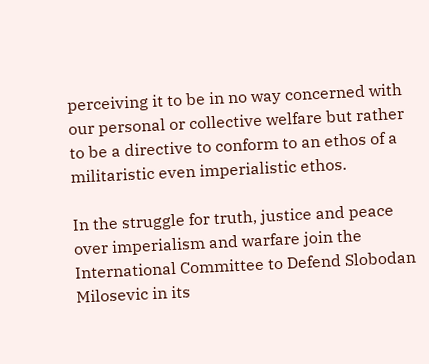perceiving it to be in no way concerned with our personal or collective welfare but rather to be a directive to conform to an ethos of a militaristic even imperialistic ethos.

In the struggle for truth, justice and peace over imperialism and warfare join the International Committee to Defend Slobodan Milosevic in its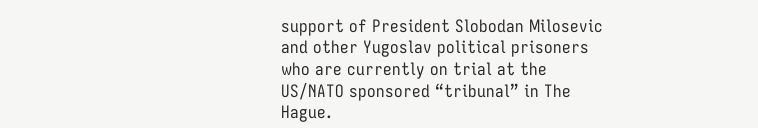support of President Slobodan Milosevic and other Yugoslav political prisoners who are currently on trial at the US/NATO sponsored “tribunal” in The Hague.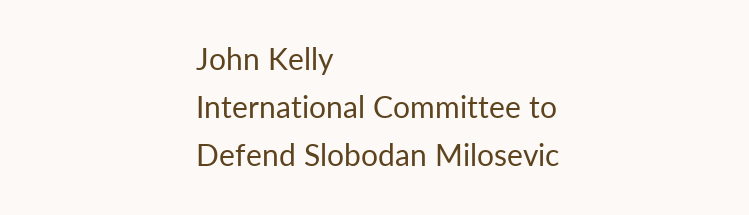John Kelly
International Committee to Defend Slobodan Milosevic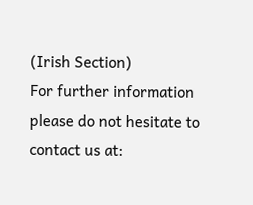(Irish Section)
For further information please do not hesitate to contact us at: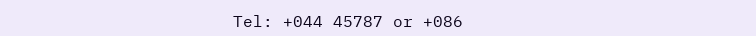Tel: +044 45787 or +086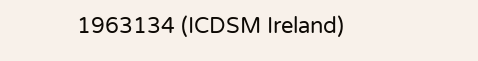1963134 (ICDSM Ireland)